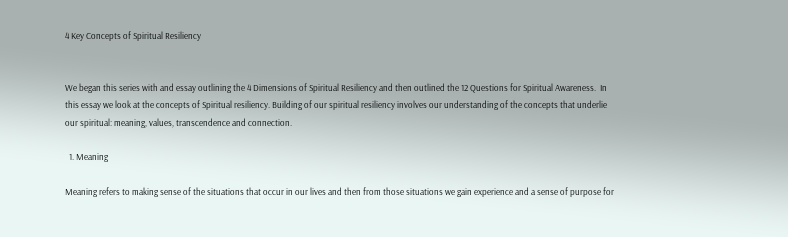4 Key Concepts of Spiritual Resiliency


We began this series with and essay outlining the 4 Dimensions of Spiritual Resiliency and then outlined the 12 Questions for Spiritual Awareness.  In this essay we look at the concepts of Spiritual resiliency. Building of our spiritual resiliency involves our understanding of the concepts that underlie our spiritual: meaning, values, transcendence and connection.

  1. Meaning

Meaning refers to making sense of the situations that occur in our lives and then from those situations we gain experience and a sense of purpose for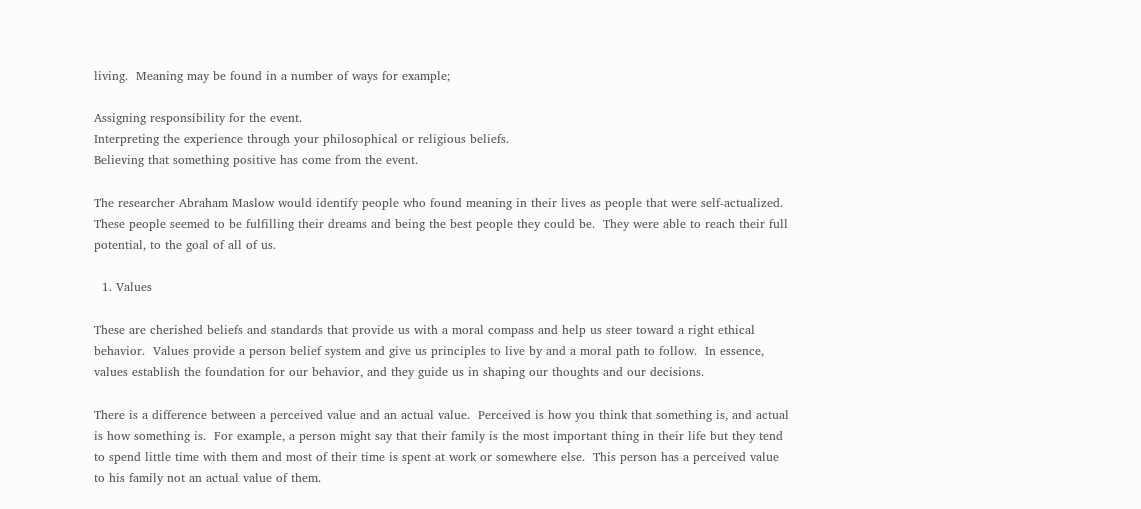living.  Meaning may be found in a number of ways for example;

Assigning responsibility for the event.
Interpreting the experience through your philosophical or religious beliefs.
Believing that something positive has come from the event.

The researcher Abraham Maslow would identify people who found meaning in their lives as people that were self-actualized.  These people seemed to be fulfilling their dreams and being the best people they could be.  They were able to reach their full potential, to the goal of all of us.

  1. Values

These are cherished beliefs and standards that provide us with a moral compass and help us steer toward a right ethical behavior.  Values provide a person belief system and give us principles to live by and a moral path to follow.  In essence, values establish the foundation for our behavior, and they guide us in shaping our thoughts and our decisions.

There is a difference between a perceived value and an actual value.  Perceived is how you think that something is, and actual is how something is.  For example, a person might say that their family is the most important thing in their life but they tend to spend little time with them and most of their time is spent at work or somewhere else.  This person has a perceived value to his family not an actual value of them.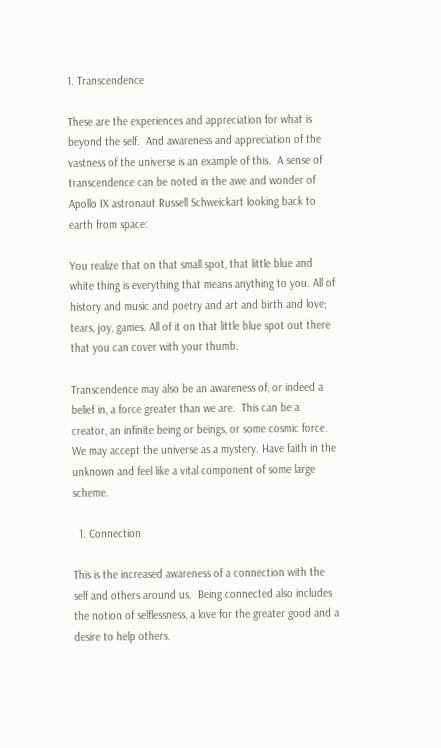1. Transcendence

These are the experiences and appreciation for what is beyond the self.  And awareness and appreciation of the vastness of the universe is an example of this.  A sense of transcendence can be noted in the awe and wonder of Apollo IX astronaut Russell Schweickart looking back to earth from space:

You realize that on that small spot, that little blue and white thing is everything that means anything to you. All of history and music and poetry and art and birth and love; tears, joy, games. All of it on that little blue spot out there that you can cover with your thumb.

Transcendence may also be an awareness of, or indeed a belief in, a force greater than we are.  This can be a creator, an infinite being or beings, or some cosmic force.  We may accept the universe as a mystery. Have faith in the unknown and feel like a vital component of some large scheme.

  1. Connection

This is the increased awareness of a connection with the self and others around us.  Being connected also includes the notion of selflessness, a love for the greater good and a desire to help others.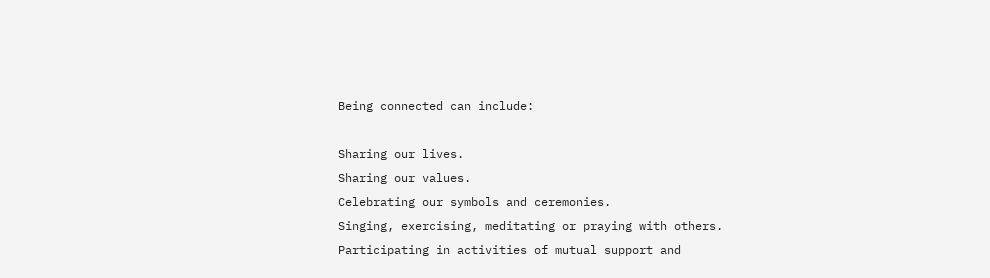Being connected can include:

Sharing our lives.
Sharing our values.
Celebrating our symbols and ceremonies.
Singing, exercising, meditating or praying with others.
Participating in activities of mutual support and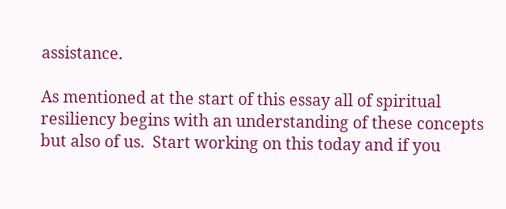assistance.

As mentioned at the start of this essay all of spiritual resiliency begins with an understanding of these concepts but also of us.  Start working on this today and if you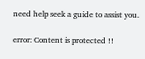need help seek a guide to assist you.

error: Content is protected !!